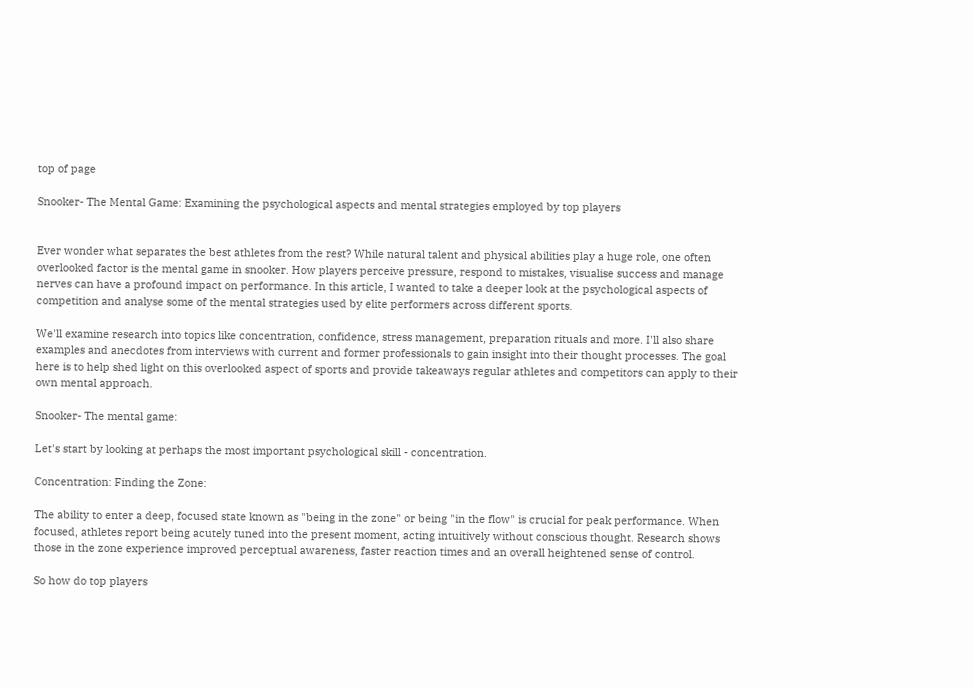top of page

Snooker- The Mental Game: Examining the psychological aspects and mental strategies employed by top players


Ever wonder what separates the best athletes from the rest? While natural talent and physical abilities play a huge role, one often overlooked factor is the mental game in snooker. How players perceive pressure, respond to mistakes, visualise success and manage nerves can have a profound impact on performance. In this article, I wanted to take a deeper look at the psychological aspects of competition and analyse some of the mental strategies used by elite performers across different sports.

We'll examine research into topics like concentration, confidence, stress management, preparation rituals and more. I'll also share examples and anecdotes from interviews with current and former professionals to gain insight into their thought processes. The goal here is to help shed light on this overlooked aspect of sports and provide takeaways regular athletes and competitors can apply to their own mental approach.

Snooker- The mental game:

Let's start by looking at perhaps the most important psychological skill - concentration.

Concentration: Finding the Zone:

The ability to enter a deep, focused state known as "being in the zone" or being "in the flow" is crucial for peak performance. When focused, athletes report being acutely tuned into the present moment, acting intuitively without conscious thought. Research shows those in the zone experience improved perceptual awareness, faster reaction times and an overall heightened sense of control.

So how do top players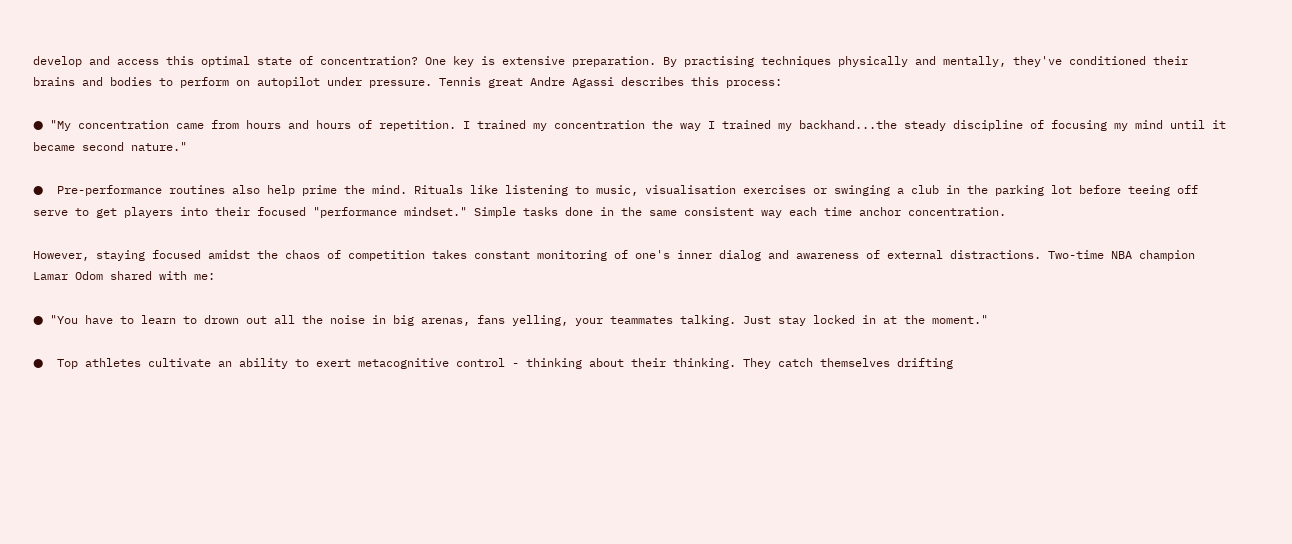develop and access this optimal state of concentration? One key is extensive preparation. By practising techniques physically and mentally, they've conditioned their brains and bodies to perform on autopilot under pressure. Tennis great Andre Agassi describes this process:

● "My concentration came from hours and hours of repetition. I trained my concentration the way I trained my backhand...the steady discipline of focusing my mind until it became second nature."

●  Pre-performance routines also help prime the mind. Rituals like listening to music, visualisation exercises or swinging a club in the parking lot before teeing off serve to get players into their focused "performance mindset." Simple tasks done in the same consistent way each time anchor concentration.

However, staying focused amidst the chaos of competition takes constant monitoring of one's inner dialog and awareness of external distractions. Two-time NBA champion Lamar Odom shared with me:

● "You have to learn to drown out all the noise in big arenas, fans yelling, your teammates talking. Just stay locked in at the moment."

●  Top athletes cultivate an ability to exert metacognitive control - thinking about their thinking. They catch themselves drifting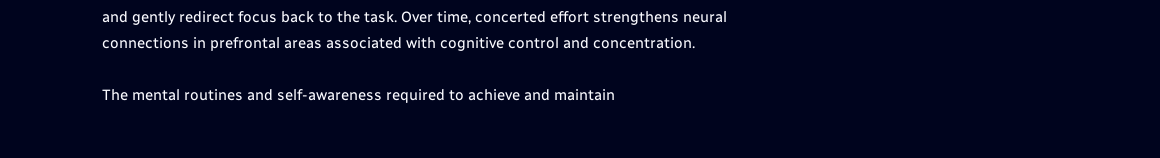and gently redirect focus back to the task. Over time, concerted effort strengthens neural connections in prefrontal areas associated with cognitive control and concentration.

The mental routines and self-awareness required to achieve and maintain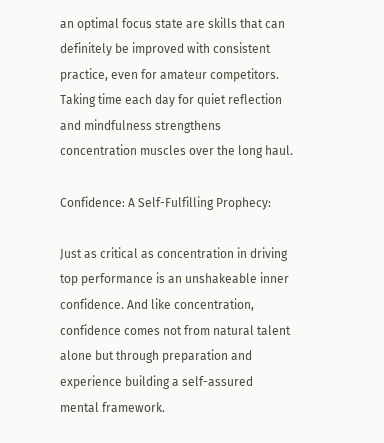an optimal focus state are skills that can definitely be improved with consistent practice, even for amateur competitors. Taking time each day for quiet reflection and mindfulness strengthens concentration muscles over the long haul.

Confidence: A Self-Fulfilling Prophecy:

Just as critical as concentration in driving top performance is an unshakeable inner confidence. And like concentration, confidence comes not from natural talent alone but through preparation and experience building a self-assured mental framework.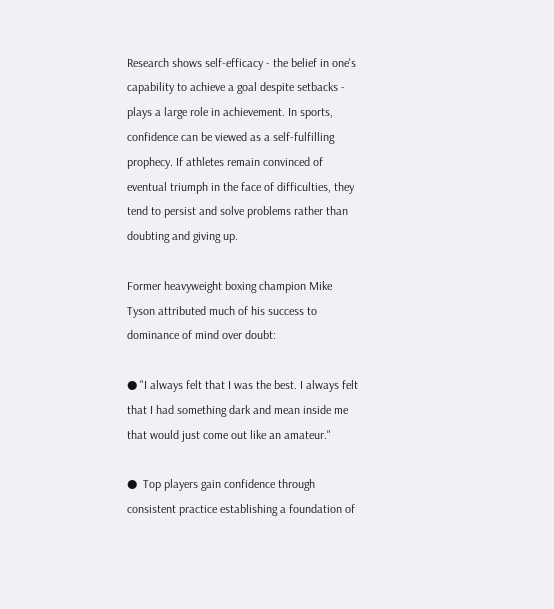Research shows self-efficacy - the belief in one's capability to achieve a goal despite setbacks - plays a large role in achievement. In sports, confidence can be viewed as a self-fulfilling prophecy. If athletes remain convinced of eventual triumph in the face of difficulties, they tend to persist and solve problems rather than doubting and giving up.

Former heavyweight boxing champion Mike Tyson attributed much of his success to dominance of mind over doubt:

● "I always felt that I was the best. I always felt that I had something dark and mean inside me that would just come out like an amateur."

●  Top players gain confidence through consistent practice establishing a foundation of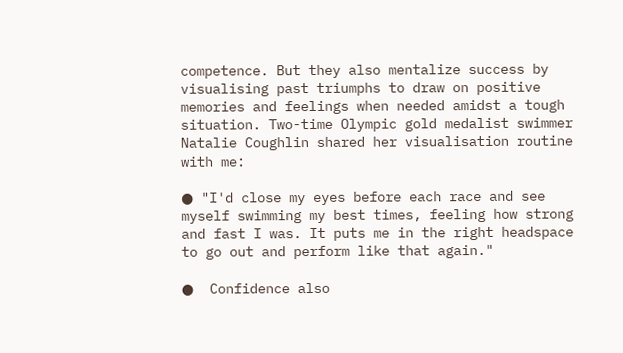competence. But they also mentalize success by visualising past triumphs to draw on positive memories and feelings when needed amidst a tough situation. Two-time Olympic gold medalist swimmer Natalie Coughlin shared her visualisation routine with me:

● "I'd close my eyes before each race and see myself swimming my best times, feeling how strong and fast I was. It puts me in the right headspace to go out and perform like that again."

●  Confidence also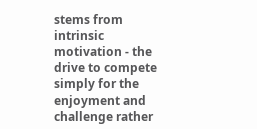stems from intrinsic motivation - the drive to compete simply for the enjoyment and challenge rather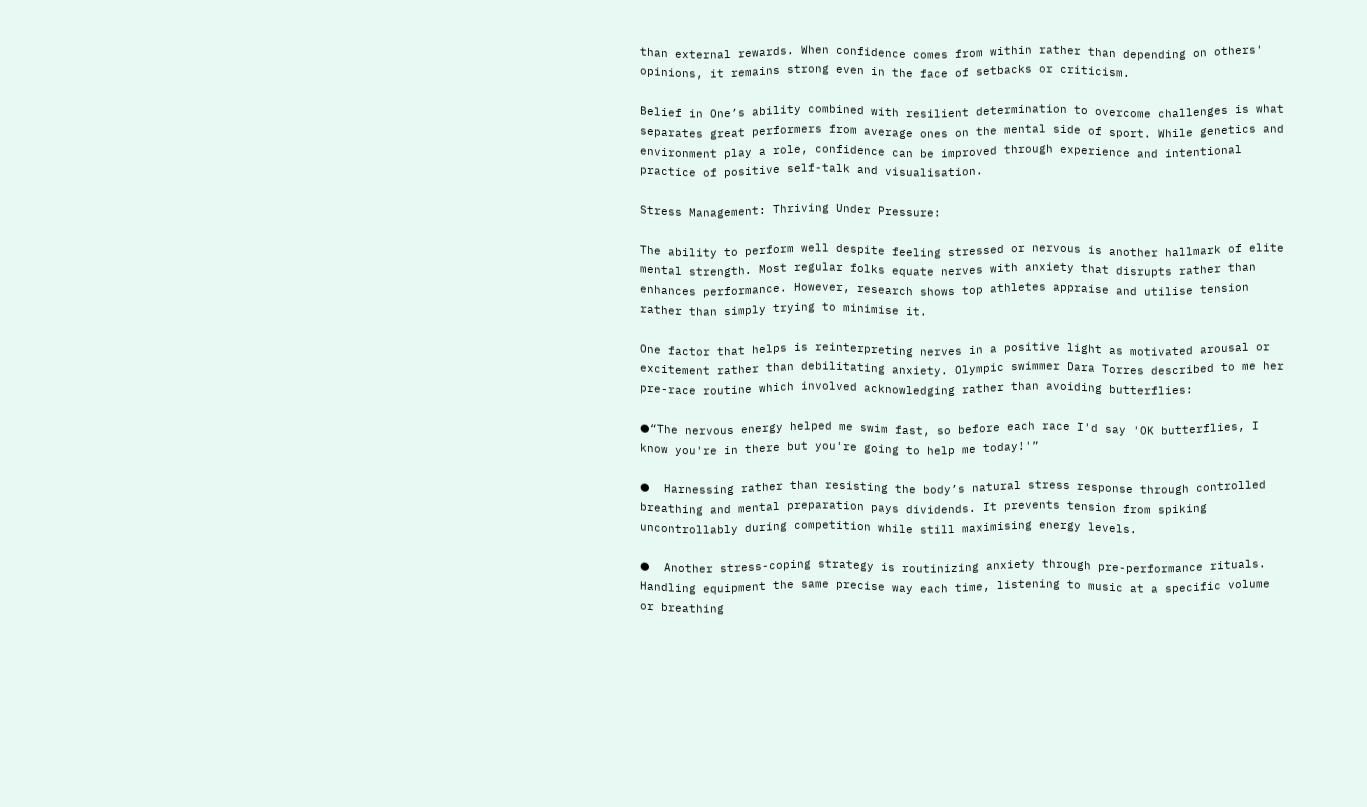than external rewards. When confidence comes from within rather than depending on others' opinions, it remains strong even in the face of setbacks or criticism.

Belief in One’s ability combined with resilient determination to overcome challenges is what separates great performers from average ones on the mental side of sport. While genetics and environment play a role, confidence can be improved through experience and intentional practice of positive self-talk and visualisation.

Stress Management: Thriving Under Pressure:

The ability to perform well despite feeling stressed or nervous is another hallmark of elite mental strength. Most regular folks equate nerves with anxiety that disrupts rather than enhances performance. However, research shows top athletes appraise and utilise tension rather than simply trying to minimise it.

One factor that helps is reinterpreting nerves in a positive light as motivated arousal or excitement rather than debilitating anxiety. Olympic swimmer Dara Torres described to me her pre-race routine which involved acknowledging rather than avoiding butterflies:

●“The nervous energy helped me swim fast, so before each race I'd say 'OK butterflies, I know you're in there but you're going to help me today!'”

●  Harnessing rather than resisting the body’s natural stress response through controlled breathing and mental preparation pays dividends. It prevents tension from spiking uncontrollably during competition while still maximising energy levels.

●  Another stress-coping strategy is routinizing anxiety through pre-performance rituals. Handling equipment the same precise way each time, listening to music at a specific volume or breathing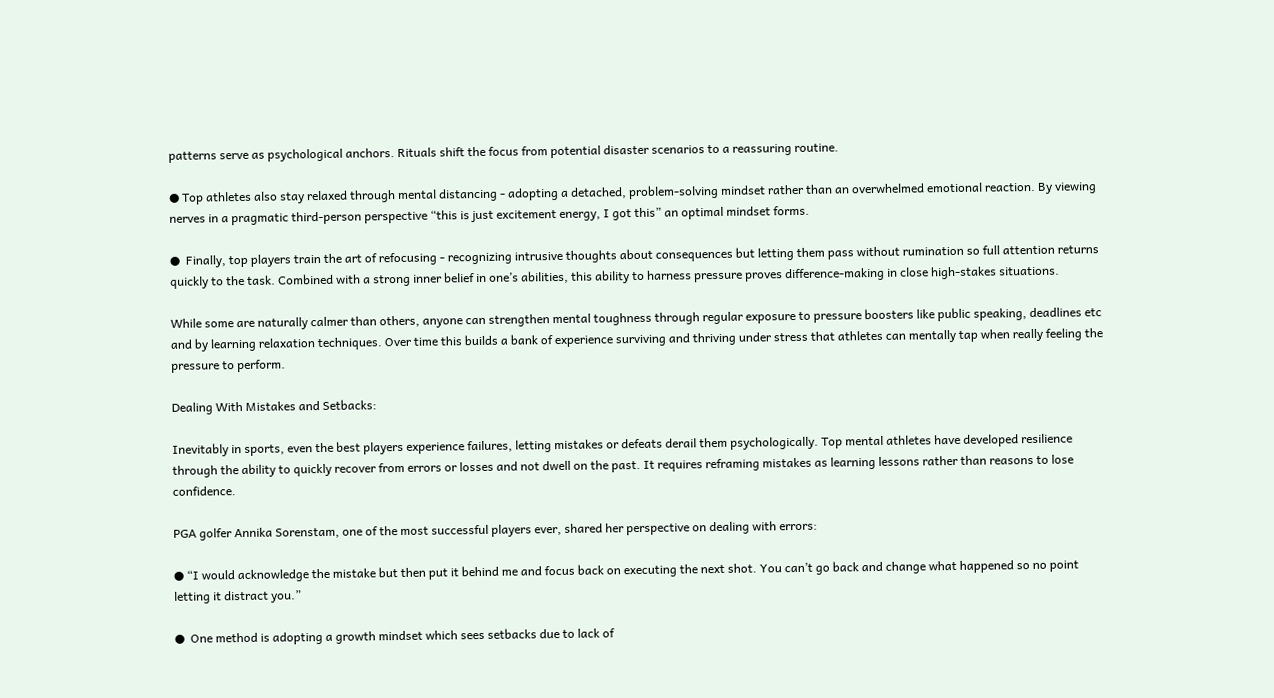patterns serve as psychological anchors. Rituals shift the focus from potential disaster scenarios to a reassuring routine.

● Top athletes also stay relaxed through mental distancing - adopting a detached, problem-solving mindset rather than an overwhelmed emotional reaction. By viewing nerves in a pragmatic third-person perspective “this is just excitement energy, I got this” an optimal mindset forms.

●  Finally, top players train the art of refocusing - recognizing intrusive thoughts about consequences but letting them pass without rumination so full attention returns quickly to the task. Combined with a strong inner belief in one’s abilities, this ability to harness pressure proves difference-making in close high-stakes situations.

While some are naturally calmer than others, anyone can strengthen mental toughness through regular exposure to pressure boosters like public speaking, deadlines etc and by learning relaxation techniques. Over time this builds a bank of experience surviving and thriving under stress that athletes can mentally tap when really feeling the pressure to perform.

Dealing With Mistakes and Setbacks:

Inevitably in sports, even the best players experience failures, letting mistakes or defeats derail them psychologically. Top mental athletes have developed resilience through the ability to quickly recover from errors or losses and not dwell on the past. It requires reframing mistakes as learning lessons rather than reasons to lose confidence.

PGA golfer Annika Sorenstam, one of the most successful players ever, shared her perspective on dealing with errors:

● “I would acknowledge the mistake but then put it behind me and focus back on executing the next shot. You can’t go back and change what happened so no point letting it distract you.”

●  One method is adopting a growth mindset which sees setbacks due to lack of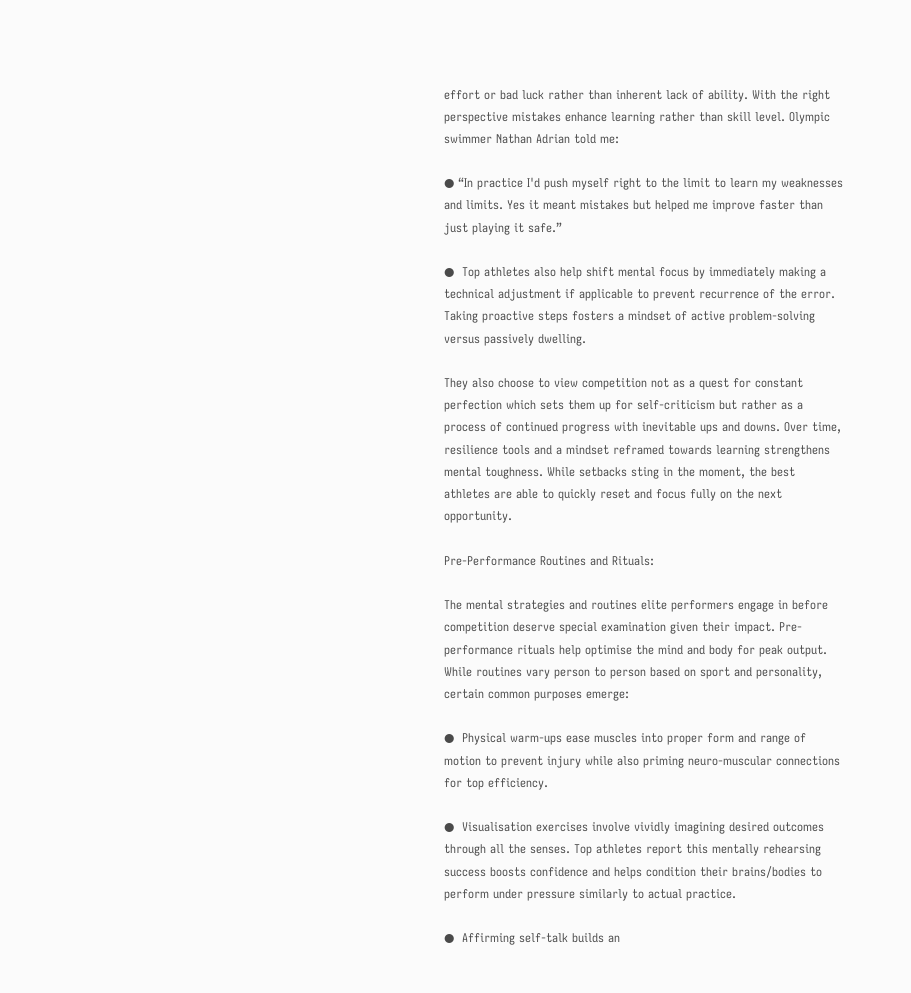effort or bad luck rather than inherent lack of ability. With the right perspective mistakes enhance learning rather than skill level. Olympic swimmer Nathan Adrian told me:

● “In practice I'd push myself right to the limit to learn my weaknesses and limits. Yes it meant mistakes but helped me improve faster than just playing it safe.”

●  Top athletes also help shift mental focus by immediately making a technical adjustment if applicable to prevent recurrence of the error. Taking proactive steps fosters a mindset of active problem-solving versus passively dwelling.

They also choose to view competition not as a quest for constant perfection which sets them up for self-criticism but rather as a process of continued progress with inevitable ups and downs. Over time, resilience tools and a mindset reframed towards learning strengthens mental toughness. While setbacks sting in the moment, the best athletes are able to quickly reset and focus fully on the next opportunity.

Pre-Performance Routines and Rituals:

The mental strategies and routines elite performers engage in before competition deserve special examination given their impact. Pre-performance rituals help optimise the mind and body for peak output. While routines vary person to person based on sport and personality, certain common purposes emerge:

●  Physical warm-ups ease muscles into proper form and range of motion to prevent injury while also priming neuro-muscular connections for top efficiency.

●  Visualisation exercises involve vividly imagining desired outcomes through all the senses. Top athletes report this mentally rehearsing success boosts confidence and helps condition their brains/bodies to perform under pressure similarly to actual practice.

●  Affirming self-talk builds an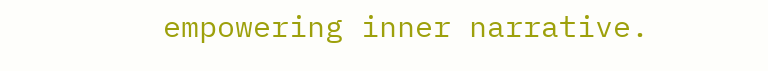empowering inner narrative.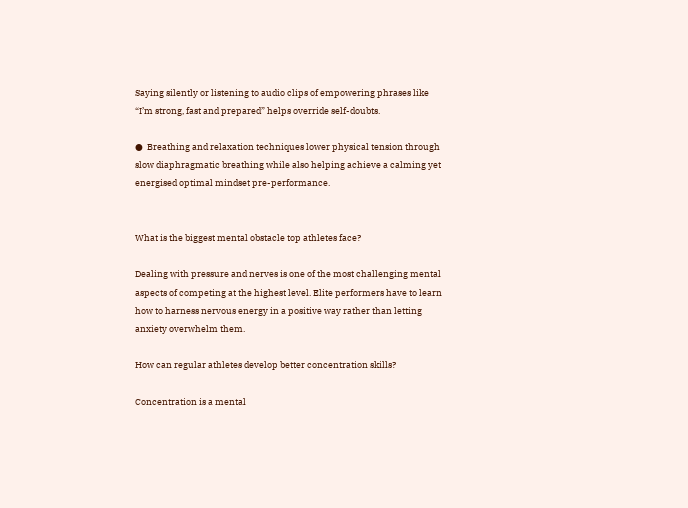Saying silently or listening to audio clips of empowering phrases like “I’m strong, fast and prepared” helps override self-doubts.

●  Breathing and relaxation techniques lower physical tension through slow diaphragmatic breathing while also helping achieve a calming yet energised optimal mindset pre-performance.


What is the biggest mental obstacle top athletes face?

Dealing with pressure and nerves is one of the most challenging mental aspects of competing at the highest level. Elite performers have to learn how to harness nervous energy in a positive way rather than letting anxiety overwhelm them.

How can regular athletes develop better concentration skills?

Concentration is a mental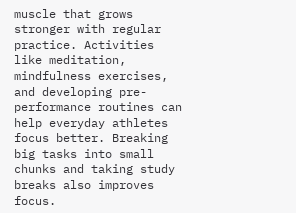muscle that grows stronger with regular practice. Activities like meditation, mindfulness exercises, and developing pre-performance routines can help everyday athletes focus better. Breaking big tasks into small chunks and taking study breaks also improves focus.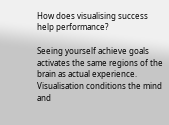How does visualising success help performance?

Seeing yourself achieve goals activates the same regions of the brain as actual experience. Visualisation conditions the mind and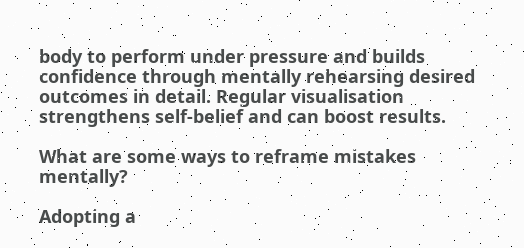body to perform under pressure and builds confidence through mentally rehearsing desired outcomes in detail. Regular visualisation strengthens self-belief and can boost results.

What are some ways to reframe mistakes mentally?

Adopting a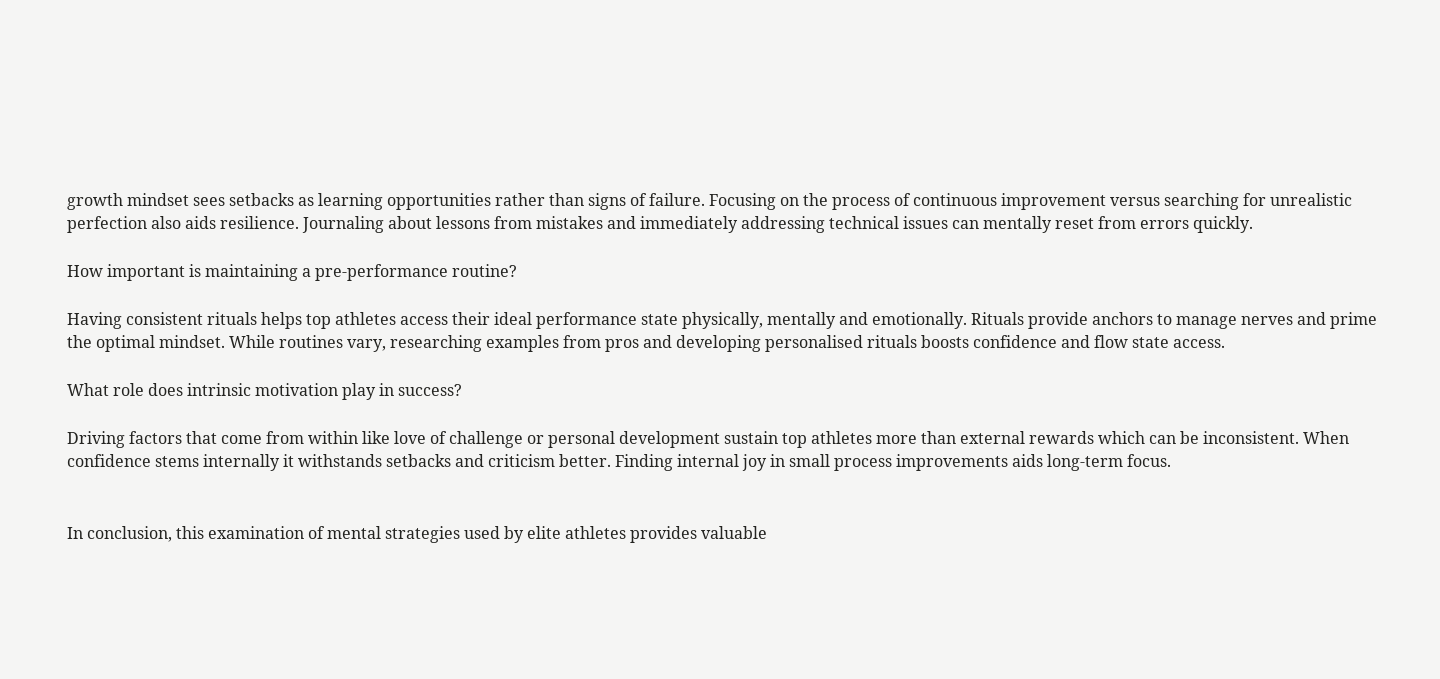growth mindset sees setbacks as learning opportunities rather than signs of failure. Focusing on the process of continuous improvement versus searching for unrealistic perfection also aids resilience. Journaling about lessons from mistakes and immediately addressing technical issues can mentally reset from errors quickly.

How important is maintaining a pre-performance routine?

Having consistent rituals helps top athletes access their ideal performance state physically, mentally and emotionally. Rituals provide anchors to manage nerves and prime the optimal mindset. While routines vary, researching examples from pros and developing personalised rituals boosts confidence and flow state access.

What role does intrinsic motivation play in success?

Driving factors that come from within like love of challenge or personal development sustain top athletes more than external rewards which can be inconsistent. When confidence stems internally it withstands setbacks and criticism better. Finding internal joy in small process improvements aids long-term focus.


In conclusion, this examination of mental strategies used by elite athletes provides valuable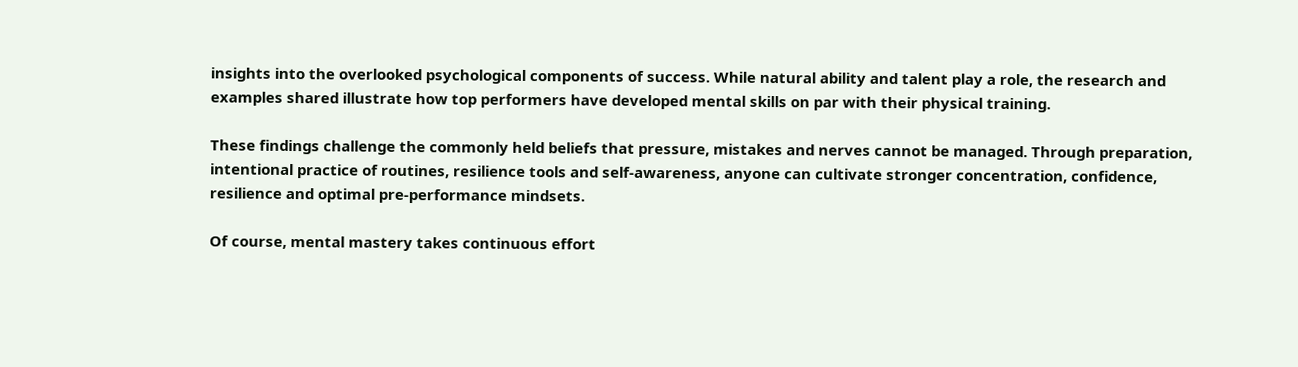insights into the overlooked psychological components of success. While natural ability and talent play a role, the research and examples shared illustrate how top performers have developed mental skills on par with their physical training.

These findings challenge the commonly held beliefs that pressure, mistakes and nerves cannot be managed. Through preparation, intentional practice of routines, resilience tools and self-awareness, anyone can cultivate stronger concentration, confidence, resilience and optimal pre-performance mindsets.

Of course, mental mastery takes continuous effort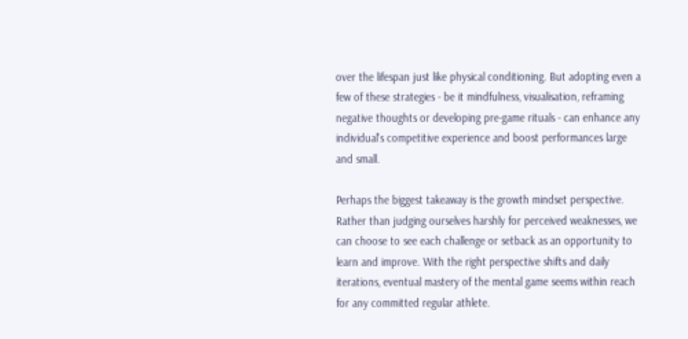over the lifespan just like physical conditioning. But adopting even a few of these strategies - be it mindfulness, visualisation, reframing negative thoughts or developing pre-game rituals - can enhance any individual's competitive experience and boost performances large and small.

Perhaps the biggest takeaway is the growth mindset perspective. Rather than judging ourselves harshly for perceived weaknesses, we can choose to see each challenge or setback as an opportunity to learn and improve. With the right perspective shifts and daily iterations, eventual mastery of the mental game seems within reach for any committed regular athlete.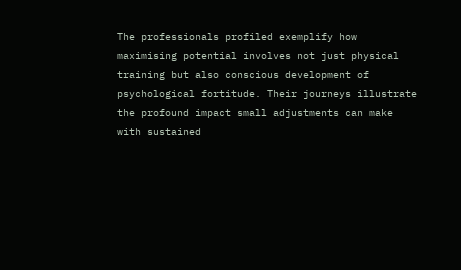The professionals profiled exemplify how maximising potential involves not just physical training but also conscious development of psychological fortitude. Their journeys illustrate the profound impact small adjustments can make with sustained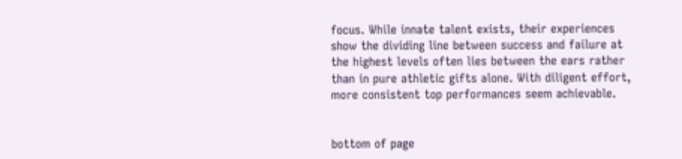focus. While innate talent exists, their experiences show the dividing line between success and failure at the highest levels often lies between the ears rather than in pure athletic gifts alone. With diligent effort, more consistent top performances seem achievable.


bottom of page